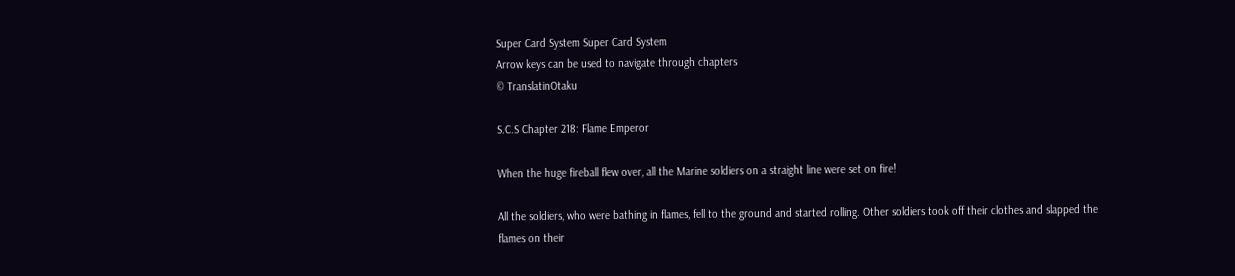Super Card System Super Card System
Arrow keys can be used to navigate through chapters
© TranslatinOtaku

S.C.S Chapter 218: Flame Emperor

When the huge fireball flew over, all the Marine soldiers on a straight line were set on fire!

All the soldiers, who were bathing in flames, fell to the ground and started rolling. Other soldiers took off their clothes and slapped the flames on their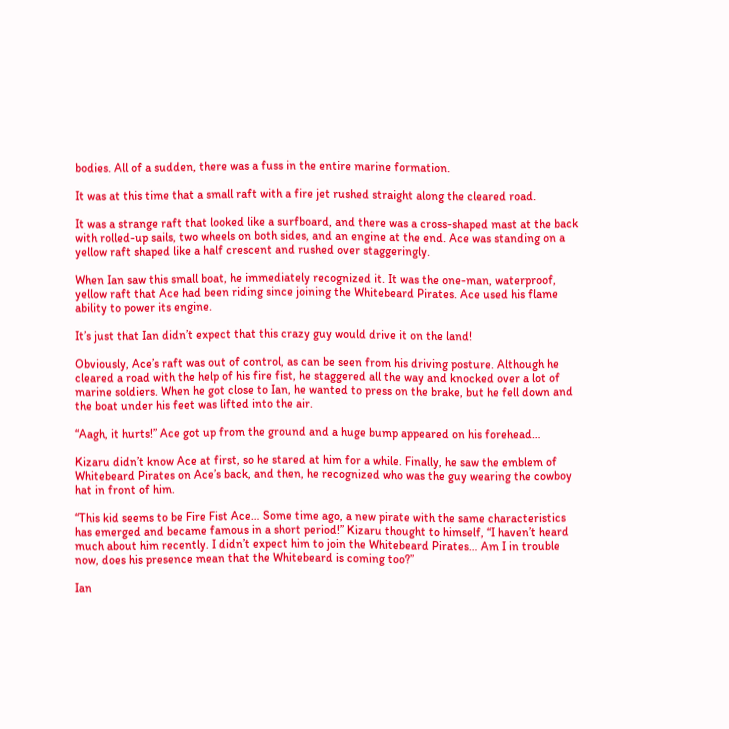bodies. All of a sudden, there was a fuss in the entire marine formation.

It was at this time that a small raft with a fire jet rushed straight along the cleared road.

It was a strange raft that looked like a surfboard, and there was a cross-shaped mast at the back with rolled-up sails, two wheels on both sides, and an engine at the end. Ace was standing on a yellow raft shaped like a half crescent and rushed over staggeringly.

When Ian saw this small boat, he immediately recognized it. It was the one-man, waterproof, yellow raft that Ace had been riding since joining the Whitebeard Pirates. Ace used his flame ability to power its engine.

It’s just that Ian didn’t expect that this crazy guy would drive it on the land!

Obviously, Ace’s raft was out of control, as can be seen from his driving posture. Although he cleared a road with the help of his fire fist, he staggered all the way and knocked over a lot of marine soldiers. When he got close to Ian, he wanted to press on the brake, but he fell down and the boat under his feet was lifted into the air.

“Aagh, it hurts!” Ace got up from the ground and a huge bump appeared on his forehead…

Kizaru didn’t know Ace at first, so he stared at him for a while. Finally, he saw the emblem of Whitebeard Pirates on Ace’s back, and then, he recognized who was the guy wearing the cowboy hat in front of him.

“This kid seems to be Fire Fist Ace… Some time ago, a new pirate with the same characteristics has emerged and became famous in a short period!” Kizaru thought to himself, “I haven’t heard much about him recently. I didn’t expect him to join the Whitebeard Pirates… Am I in trouble now, does his presence mean that the Whitebeard is coming too?”

Ian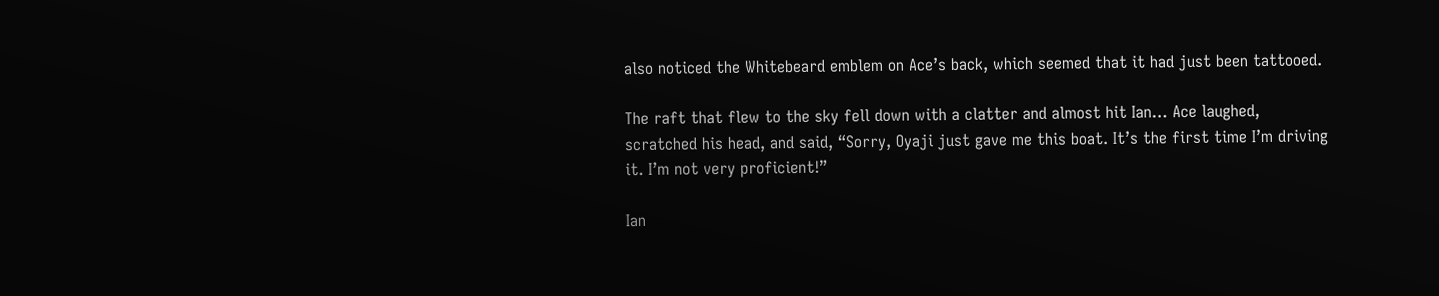also noticed the Whitebeard emblem on Ace’s back, which seemed that it had just been tattooed.

The raft that flew to the sky fell down with a clatter and almost hit Ian… Ace laughed, scratched his head, and said, “Sorry, Oyaji just gave me this boat. It’s the first time I’m driving it. I’m not very proficient!”

Ian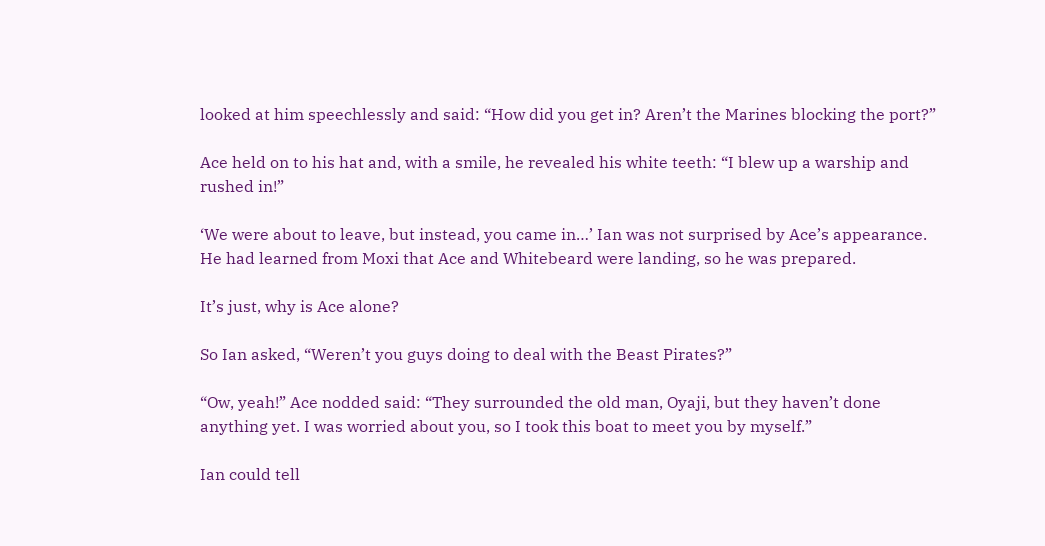looked at him speechlessly and said: “How did you get in? Aren’t the Marines blocking the port?”

Ace held on to his hat and, with a smile, he revealed his white teeth: “I blew up a warship and rushed in!”

‘We were about to leave, but instead, you came in…’ Ian was not surprised by Ace’s appearance. He had learned from Moxi that Ace and Whitebeard were landing, so he was prepared.

It’s just, why is Ace alone?

So Ian asked, “Weren’t you guys doing to deal with the Beast Pirates?”

“Ow, yeah!” Ace nodded said: “They surrounded the old man, Oyaji, but they haven’t done anything yet. I was worried about you, so I took this boat to meet you by myself.”

Ian could tell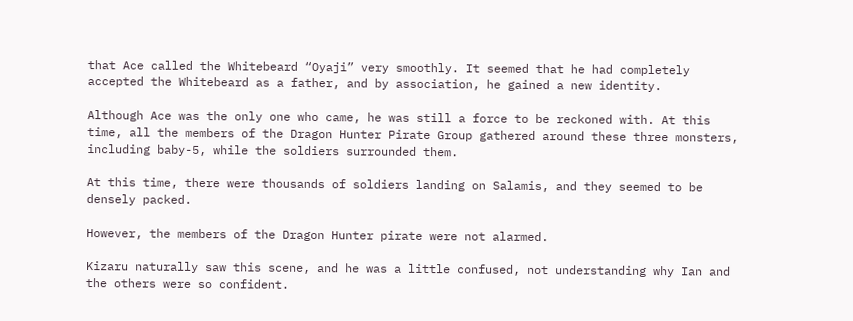that Ace called the Whitebeard “Oyaji” very smoothly. It seemed that he had completely accepted the Whitebeard as a father, and by association, he gained a new identity.

Although Ace was the only one who came, he was still a force to be reckoned with. At this time, all the members of the Dragon Hunter Pirate Group gathered around these three monsters, including baby-5, while the soldiers surrounded them.

At this time, there were thousands of soldiers landing on Salamis, and they seemed to be densely packed.

However, the members of the Dragon Hunter pirate were not alarmed.

Kizaru naturally saw this scene, and he was a little confused, not understanding why Ian and the others were so confident.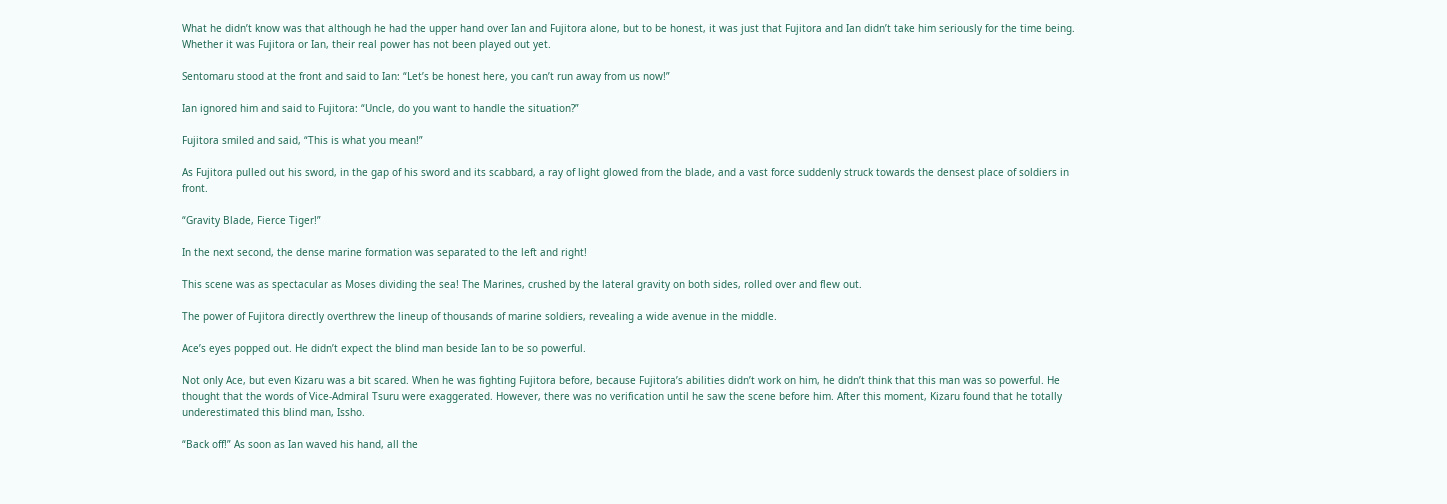What he didn’t know was that although he had the upper hand over Ian and Fujitora alone, but to be honest, it was just that Fujitora and Ian didn’t take him seriously for the time being. Whether it was Fujitora or Ian, their real power has not been played out yet.

Sentomaru stood at the front and said to Ian: “Let’s be honest here, you can’t run away from us now!”

Ian ignored him and said to Fujitora: “Uncle, do you want to handle the situation?”

Fujitora smiled and said, “This is what you mean!”

As Fujitora pulled out his sword, in the gap of his sword and its scabbard, a ray of light glowed from the blade, and a vast force suddenly struck towards the densest place of soldiers in front.

“Gravity Blade, Fierce Tiger!”

In the next second, the dense marine formation was separated to the left and right!

This scene was as spectacular as Moses dividing the sea! The Marines, crushed by the lateral gravity on both sides, rolled over and flew out.

The power of Fujitora directly overthrew the lineup of thousands of marine soldiers, revealing a wide avenue in the middle.

Ace’s eyes popped out. He didn’t expect the blind man beside Ian to be so powerful.

Not only Ace, but even Kizaru was a bit scared. When he was fighting Fujitora before, because Fujitora’s abilities didn’t work on him, he didn’t think that this man was so powerful. He thought that the words of Vice-Admiral Tsuru were exaggerated. However, there was no verification until he saw the scene before him. After this moment, Kizaru found that he totally underestimated this blind man, Issho.

“Back off!” As soon as Ian waved his hand, all the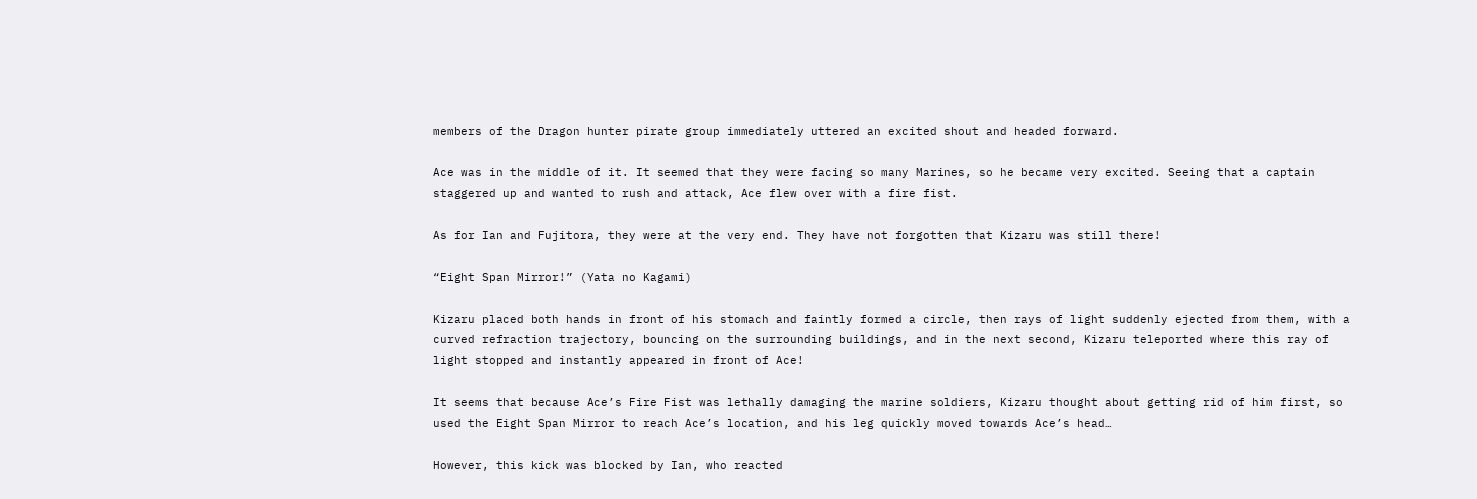members of the Dragon hunter pirate group immediately uttered an excited shout and headed forward.

Ace was in the middle of it. It seemed that they were facing so many Marines, so he became very excited. Seeing that a captain staggered up and wanted to rush and attack, Ace flew over with a fire fist.

As for Ian and Fujitora, they were at the very end. They have not forgotten that Kizaru was still there!

“Eight Span Mirror!” (Yata no Kagami)

Kizaru placed both hands in front of his stomach and faintly formed a circle, then rays of light suddenly ejected from them, with a curved refraction trajectory, bouncing on the surrounding buildings, and in the next second, Kizaru teleported where this ray of light stopped and instantly appeared in front of Ace!

It seems that because Ace’s Fire Fist was lethally damaging the marine soldiers, Kizaru thought about getting rid of him first, so used the Eight Span Mirror to reach Ace’s location, and his leg quickly moved towards Ace’s head…

However, this kick was blocked by Ian, who reacted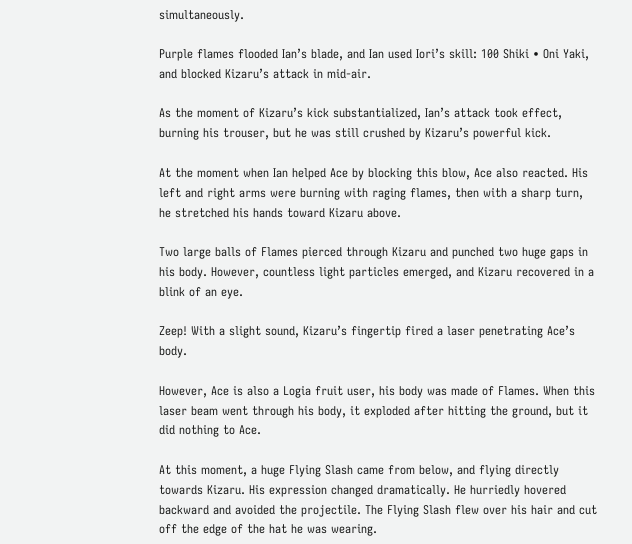simultaneously.

Purple flames flooded Ian’s blade, and Ian used Iori’s skill: 100 Shiki • Oni Yaki, and blocked Kizaru’s attack in mid-air.

As the moment of Kizaru’s kick substantialized, Ian’s attack took effect, burning his trouser, but he was still crushed by Kizaru’s powerful kick.

At the moment when Ian helped Ace by blocking this blow, Ace also reacted. His left and right arms were burning with raging flames, then with a sharp turn, he stretched his hands toward Kizaru above.

Two large balls of Flames pierced through Kizaru and punched two huge gaps in his body. However, countless light particles emerged, and Kizaru recovered in a blink of an eye.

Zeep! With a slight sound, Kizaru’s fingertip fired a laser penetrating Ace’s body.

However, Ace is also a Logia fruit user, his body was made of Flames. When this laser beam went through his body, it exploded after hitting the ground, but it did nothing to Ace.

At this moment, a huge Flying Slash came from below, and flying directly towards Kizaru. His expression changed dramatically. He hurriedly hovered backward and avoided the projectile. The Flying Slash flew over his hair and cut off the edge of the hat he was wearing.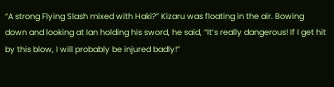“A strong Flying Slash mixed with Haki?” Kizaru was floating in the air. Bowing down and looking at Ian holding his sword, he said, “It’s really dangerous! If I get hit by this blow, I will probably be injured badly!”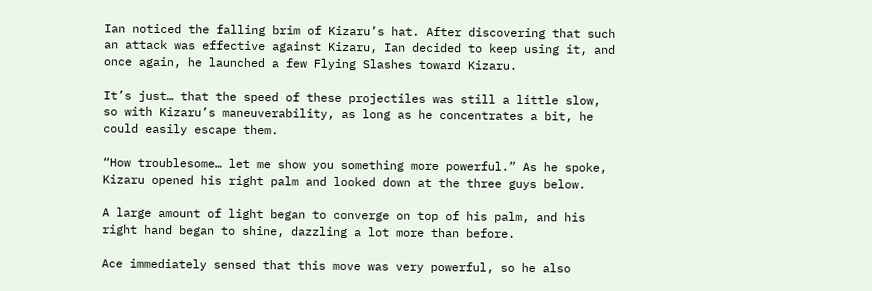Ian noticed the falling brim of Kizaru’s hat. After discovering that such an attack was effective against Kizaru, Ian decided to keep using it, and once again, he launched a few Flying Slashes toward Kizaru.

It’s just… that the speed of these projectiles was still a little slow, so with Kizaru’s maneuverability, as long as he concentrates a bit, he could easily escape them.

“How troublesome… let me show you something more powerful.” As he spoke, Kizaru opened his right palm and looked down at the three guys below.

A large amount of light began to converge on top of his palm, and his right hand began to shine, dazzling a lot more than before.

Ace immediately sensed that this move was very powerful, so he also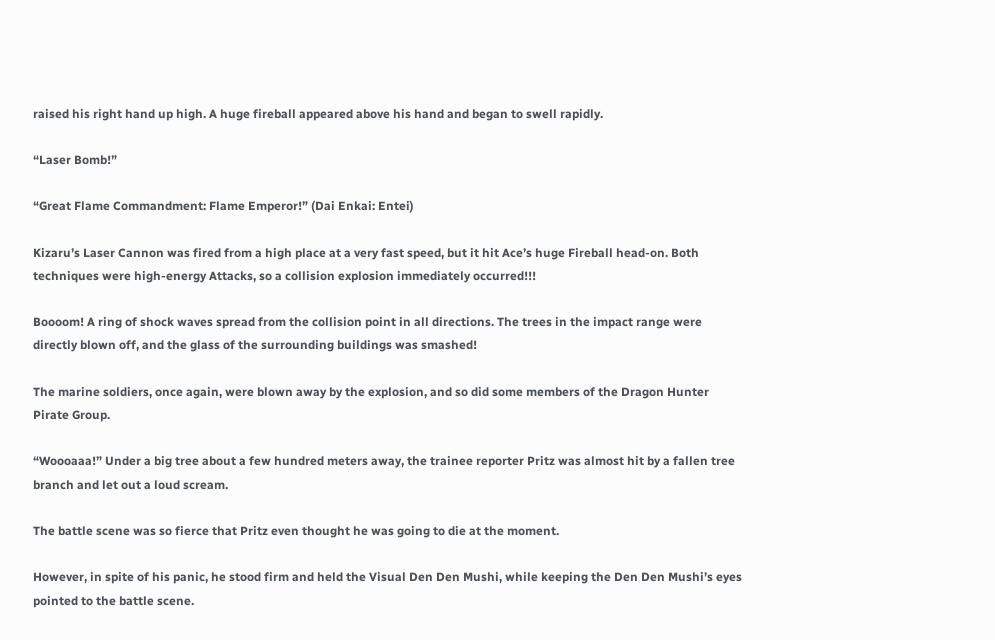raised his right hand up high. A huge fireball appeared above his hand and began to swell rapidly.

“Laser Bomb!”

“Great Flame Commandment: Flame Emperor!” (Dai Enkai: Entei)

Kizaru’s Laser Cannon was fired from a high place at a very fast speed, but it hit Ace’s huge Fireball head-on. Both techniques were high-energy Attacks, so a collision explosion immediately occurred!!!

Boooom! A ring of shock waves spread from the collision point in all directions. The trees in the impact range were directly blown off, and the glass of the surrounding buildings was smashed!

The marine soldiers, once again, were blown away by the explosion, and so did some members of the Dragon Hunter Pirate Group.

“Woooaaa!” Under a big tree about a few hundred meters away, the trainee reporter Pritz was almost hit by a fallen tree branch and let out a loud scream.

The battle scene was so fierce that Pritz even thought he was going to die at the moment.

However, in spite of his panic, he stood firm and held the Visual Den Den Mushi, while keeping the Den Den Mushi’s eyes pointed to the battle scene.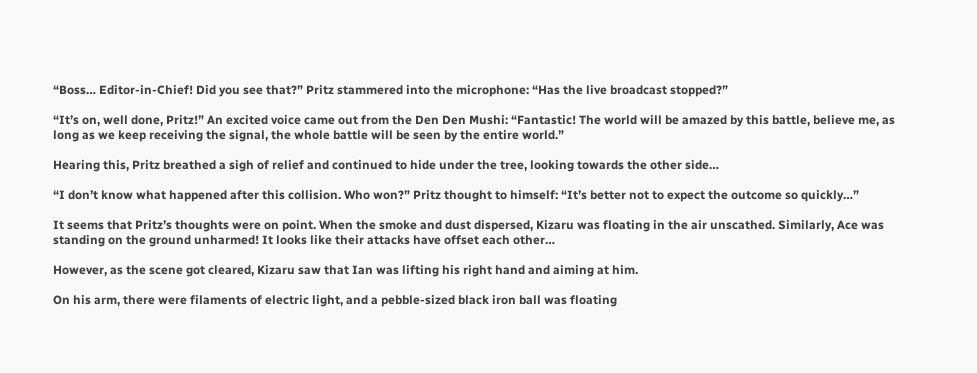“Boss… Editor-in-Chief! Did you see that?” Pritz stammered into the microphone: “Has the live broadcast stopped?”

“It’s on, well done, Pritz!” An excited voice came out from the Den Den Mushi: “Fantastic! The world will be amazed by this battle, believe me, as long as we keep receiving the signal, the whole battle will be seen by the entire world.”

Hearing this, Pritz breathed a sigh of relief and continued to hide under the tree, looking towards the other side…

“I don’t know what happened after this collision. Who won?” Pritz thought to himself: “It’s better not to expect the outcome so quickly…”

It seems that Pritz’s thoughts were on point. When the smoke and dust dispersed, Kizaru was floating in the air unscathed. Similarly, Ace was standing on the ground unharmed! It looks like their attacks have offset each other…

However, as the scene got cleared, Kizaru saw that Ian was lifting his right hand and aiming at him.

On his arm, there were filaments of electric light, and a pebble-sized black iron ball was floating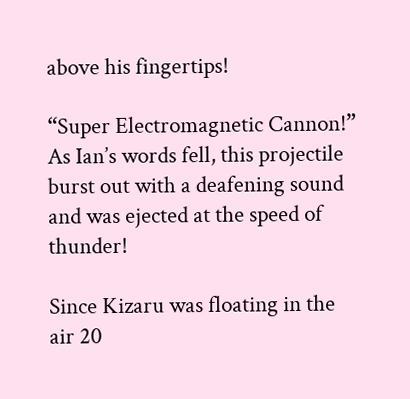above his fingertips!

“Super Electromagnetic Cannon!” As Ian’s words fell, this projectile burst out with a deafening sound and was ejected at the speed of thunder!

Since Kizaru was floating in the air 20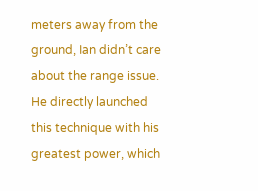meters away from the ground, Ian didn’t care about the range issue. He directly launched this technique with his greatest power, which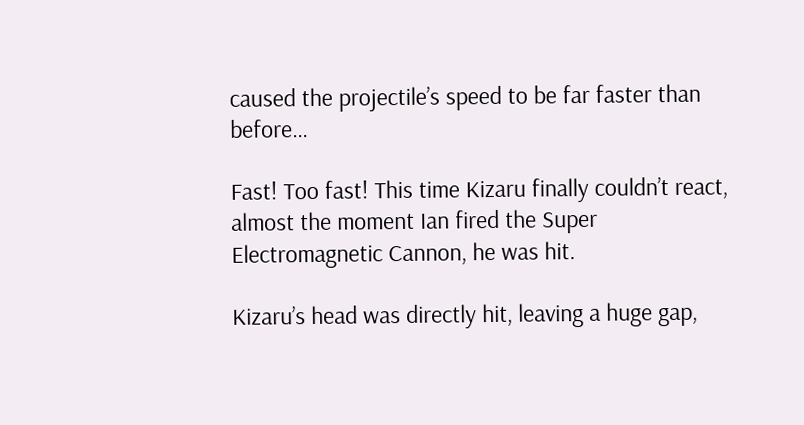caused the projectile’s speed to be far faster than before…

Fast! Too fast! This time Kizaru finally couldn’t react, almost the moment Ian fired the Super Electromagnetic Cannon, he was hit.

Kizaru’s head was directly hit, leaving a huge gap,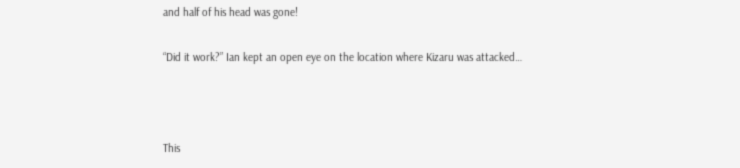and half of his head was gone!

“Did it work?” Ian kept an open eye on the location where Kizaru was attacked…



This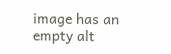image has an empty alt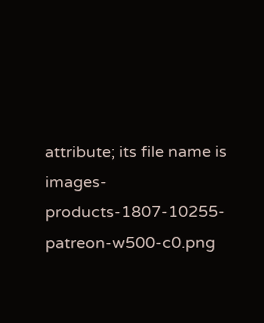attribute; its file name is images-products-1807-10255-patreon-w500-c0.png